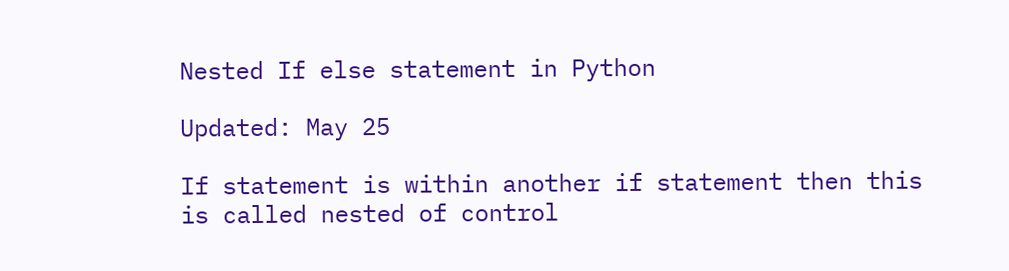Nested If else statement in Python

Updated: May 25

If statement is within another if statement then this is called nested of control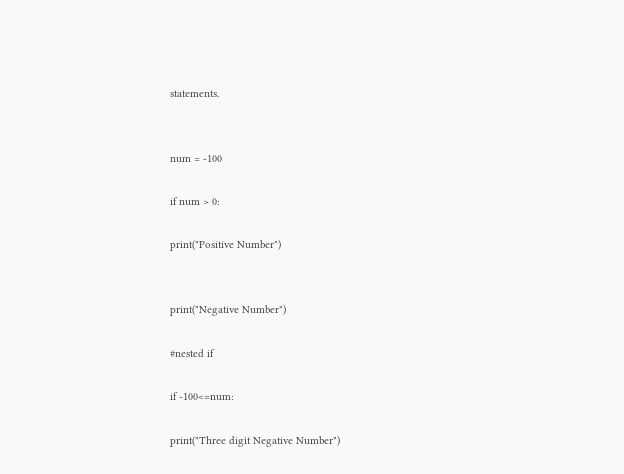statements.


num = -100

if num > 0:

print("Positive Number")


print("Negative Number")

#nested if

if -100<=num:

print("Three digit Negative Number")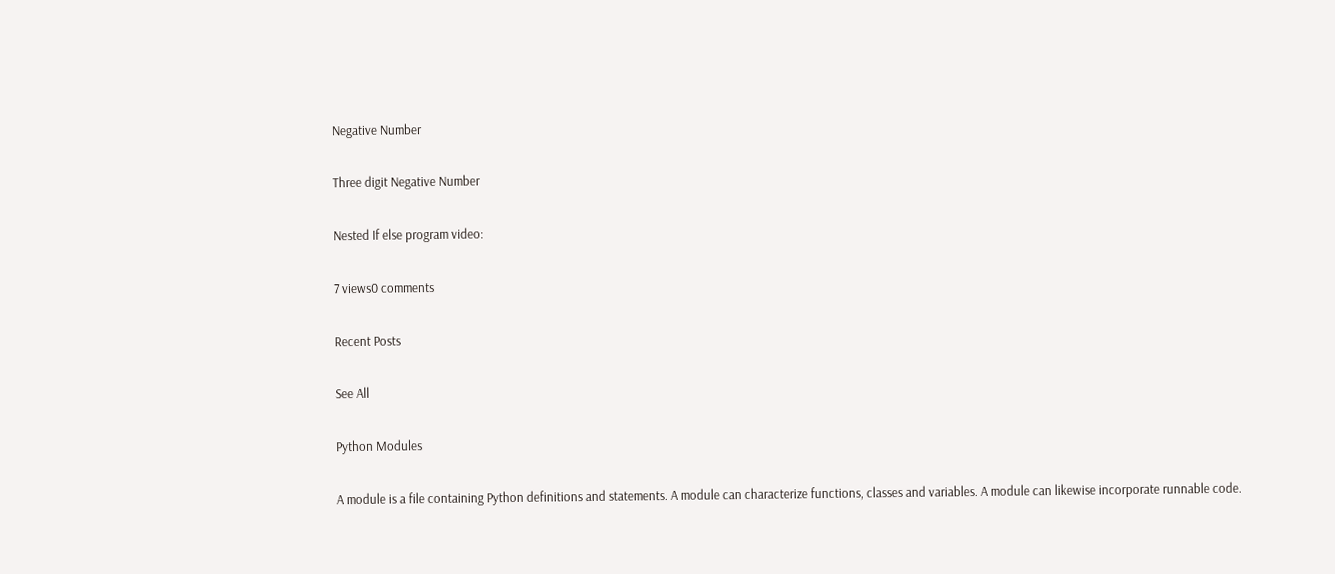Negative Number

Three digit Negative Number

Nested If else program video:

7 views0 comments

Recent Posts

See All

Python Modules

A module is a file containing Python definitions and statements. A module can characterize functions, classes and variables. A module can likewise incorporate runnable code.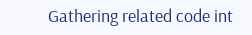Gathering related code int